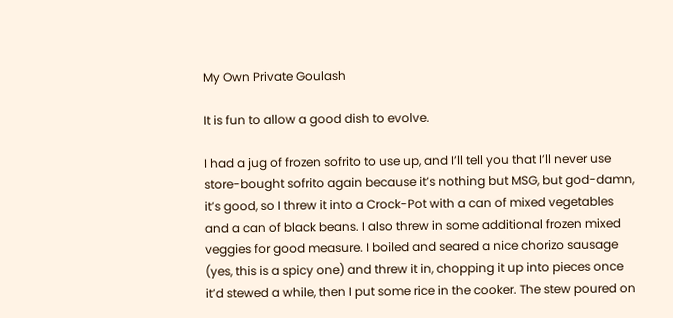My Own Private Goulash

It is fun to allow a good dish to evolve.

I had a jug of frozen sofrito to use up, and I’ll tell you that I’ll never use store-bought sofrito again because it’s nothing but MSG, but god-damn, it’s good, so I threw it into a Crock-Pot with a can of mixed vegetables and a can of black beans. I also threw in some additional frozen mixed veggies for good measure. I boiled and seared a nice chorizo sausage (yes, this is a spicy one) and threw it in, chopping it up into pieces once it’d stewed a while, then I put some rice in the cooker. The stew poured on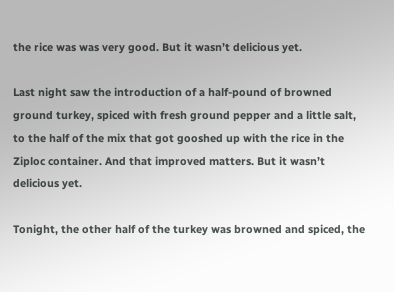the rice was was very good. But it wasn’t delicious yet.

Last night saw the introduction of a half-pound of browned ground turkey, spiced with fresh ground pepper and a little salt, to the half of the mix that got gooshed up with the rice in the Ziploc container. And that improved matters. But it wasn’t delicious yet.

Tonight, the other half of the turkey was browned and spiced, the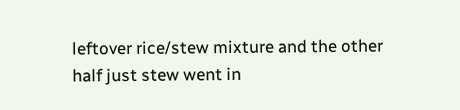leftover rice/stew mixture and the other half just stew went in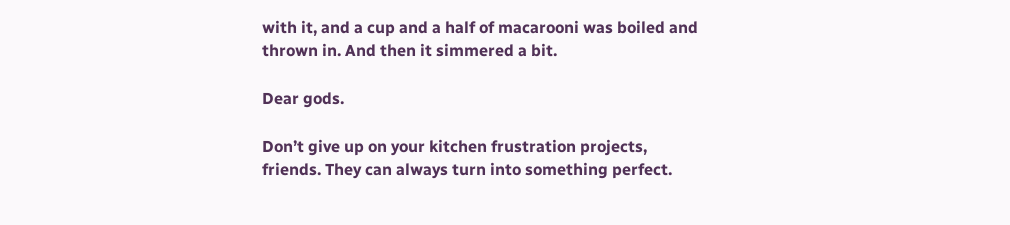with it, and a cup and a half of macarooni was boiled and thrown in. And then it simmered a bit.

Dear gods.

Don’t give up on your kitchen frustration projects, friends. They can always turn into something perfect.